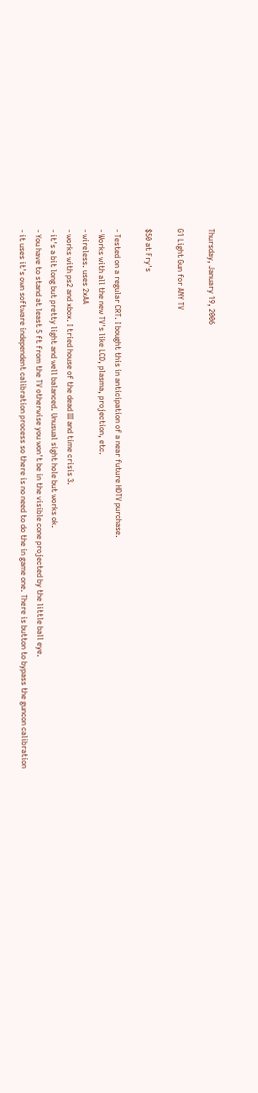Thursday, January 19, 2006

G1 Light Gun for ANY TV

$50 at Fry's

- Tested on a regular CRT. I bought this in anticipation of a near future HDTV purchase.
- Works with all the new TV's like LCD, plasma, projection, etc.
- wireless. uses 2xAA
- works with ps2 and xbox. I tried house of the dead III and time crisis 3.
- it's a bit long but pretty light and well balanced. Unusual sight hole but works ok.
- You have to stand at least 5 ft from the TV otherwise you won't be in the visible cone projected by the little ball eye.
- it uses it's own software independent calibration process so there is no need to do the in game one. There is button to bypass the guncon calibration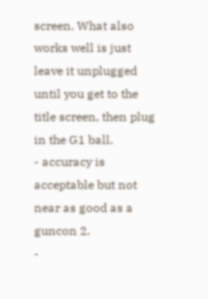screen. What also works well is just leave it unplugged until you get to the title screen, then plug in the G1 ball.
- accuracy is acceptable but not near as good as a guncon 2.
-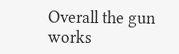Overall the gun works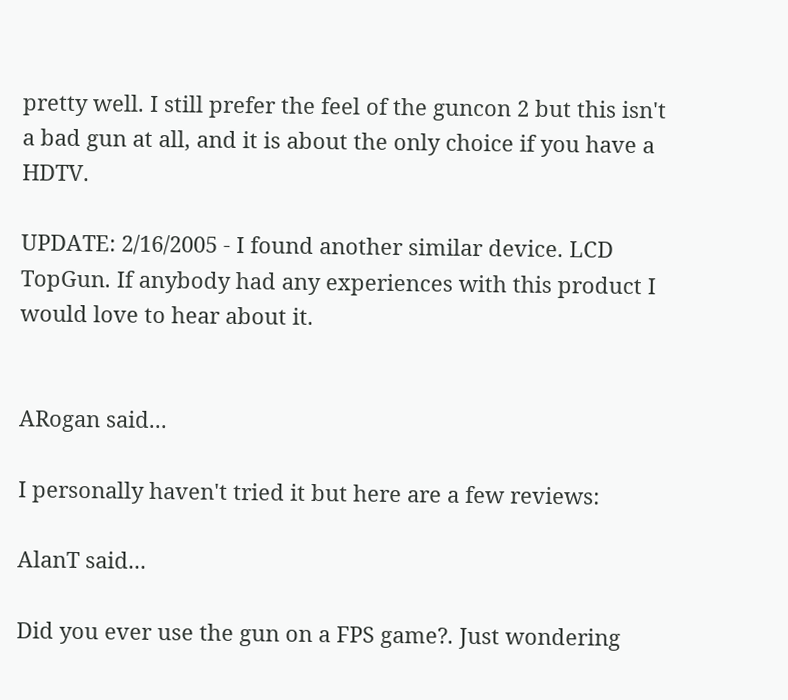pretty well. I still prefer the feel of the guncon 2 but this isn't a bad gun at all, and it is about the only choice if you have a HDTV.

UPDATE: 2/16/2005 - I found another similar device. LCD TopGun. If anybody had any experiences with this product I would love to hear about it.


ARogan said...

I personally haven't tried it but here are a few reviews:

AlanT said...

Did you ever use the gun on a FPS game?. Just wondering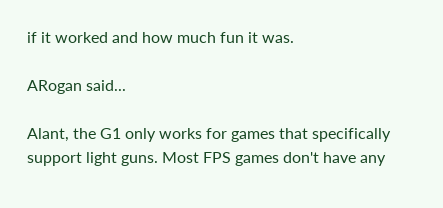if it worked and how much fun it was.

ARogan said...

Alant, the G1 only works for games that specifically support light guns. Most FPS games don't have any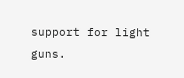support for light guns.